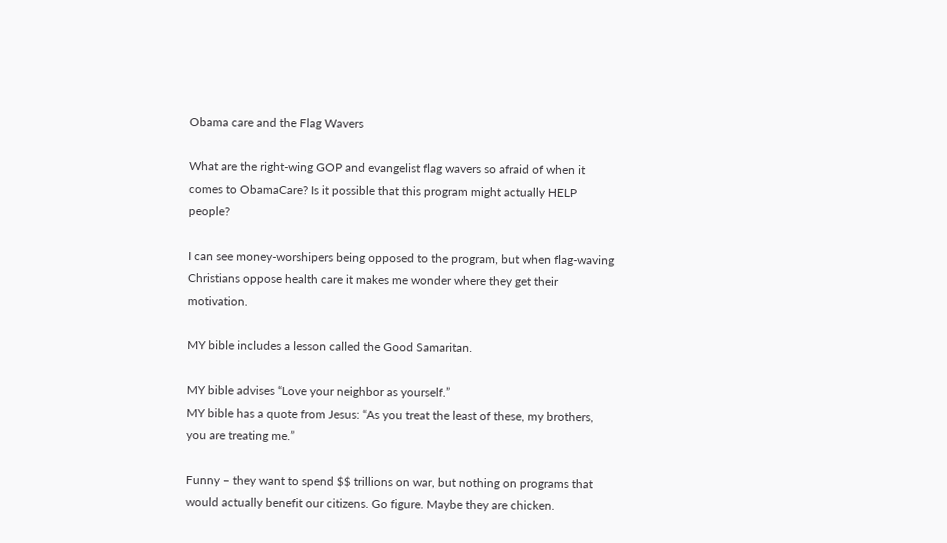Obama care and the Flag Wavers

What are the right-wing GOP and evangelist flag wavers so afraid of when it comes to ObamaCare? Is it possible that this program might actually HELP people?

I can see money-worshipers being opposed to the program, but when flag-waving Christians oppose health care it makes me wonder where they get their motivation.

MY bible includes a lesson called the Good Samaritan.

MY bible advises “Love your neighbor as yourself.”
MY bible has a quote from Jesus: “As you treat the least of these, my brothers, you are treating me.”

Funny – they want to spend $$ trillions on war, but nothing on programs that would actually benefit our citizens. Go figure. Maybe they are chicken.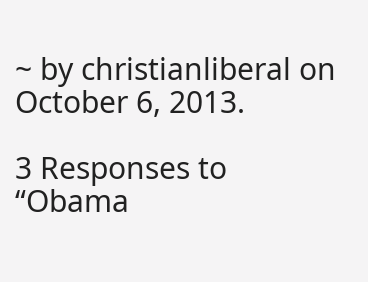~ by christianliberal on October 6, 2013.

3 Responses to “Obama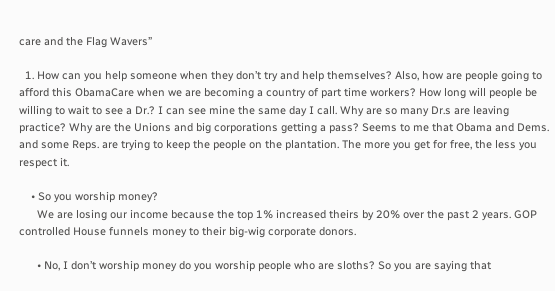care and the Flag Wavers”

  1. How can you help someone when they don’t try and help themselves? Also, how are people going to afford this ObamaCare when we are becoming a country of part time workers? How long will people be willing to wait to see a Dr.? I can see mine the same day I call. Why are so many Dr.s are leaving practice? Why are the Unions and big corporations getting a pass? Seems to me that Obama and Dems. and some Reps. are trying to keep the people on the plantation. The more you get for free, the less you respect it.

    • So you worship money?
      We are losing our income because the top 1% increased theirs by 20% over the past 2 years. GOP controlled House funnels money to their big-wig corporate donors.

      • No, I don’t worship money do you worship people who are sloths? So you are saying that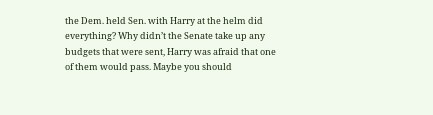the Dem. held Sen. with Harry at the helm did everything? Why didn’t the Senate take up any budgets that were sent, Harry was afraid that one of them would pass. Maybe you should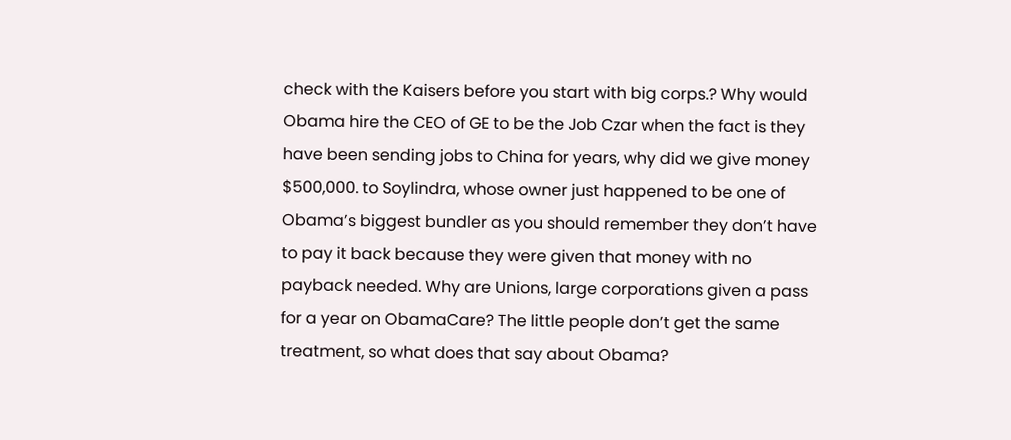check with the Kaisers before you start with big corps.? Why would Obama hire the CEO of GE to be the Job Czar when the fact is they have been sending jobs to China for years, why did we give money $500,000. to Soylindra, whose owner just happened to be one of Obama’s biggest bundler as you should remember they don’t have to pay it back because they were given that money with no payback needed. Why are Unions, large corporations given a pass for a year on ObamaCare? The little people don’t get the same treatment, so what does that say about Obama?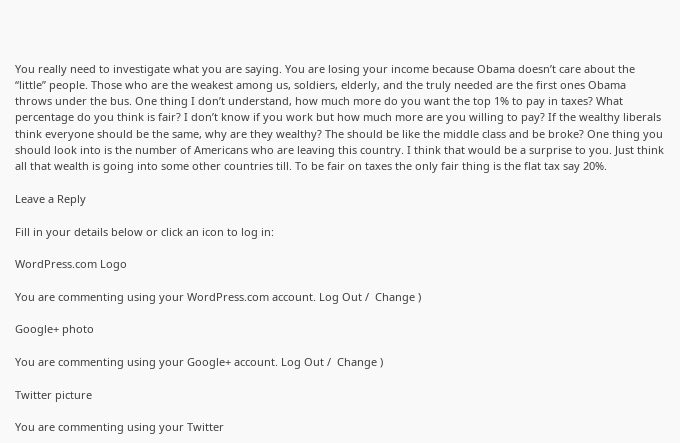You really need to investigate what you are saying. You are losing your income because Obama doesn’t care about the “little” people. Those who are the weakest among us, soldiers, elderly, and the truly needed are the first ones Obama throws under the bus. One thing I don’t understand, how much more do you want the top 1% to pay in taxes? What percentage do you think is fair? I don’t know if you work but how much more are you willing to pay? If the wealthy liberals think everyone should be the same, why are they wealthy? The should be like the middle class and be broke? One thing you should look into is the number of Americans who are leaving this country. I think that would be a surprise to you. Just think all that wealth is going into some other countries till. To be fair on taxes the only fair thing is the flat tax say 20%.

Leave a Reply

Fill in your details below or click an icon to log in:

WordPress.com Logo

You are commenting using your WordPress.com account. Log Out /  Change )

Google+ photo

You are commenting using your Google+ account. Log Out /  Change )

Twitter picture

You are commenting using your Twitter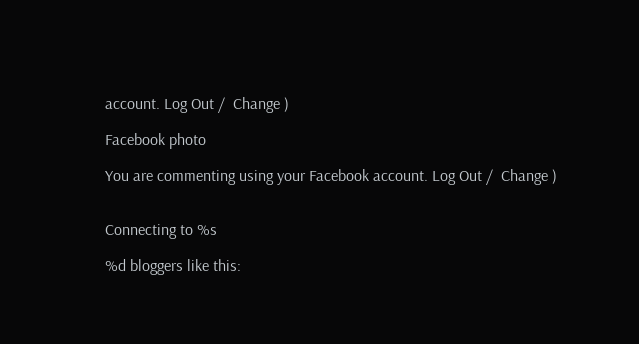account. Log Out /  Change )

Facebook photo

You are commenting using your Facebook account. Log Out /  Change )


Connecting to %s

%d bloggers like this: